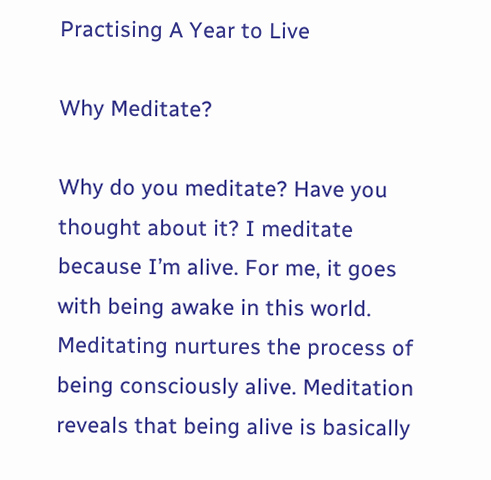Practising A Year to Live

Why Meditate?

Why do you meditate? Have you thought about it? I meditate because I’m alive. For me, it goes with being awake in this world. Meditating nurtures the process of being consciously alive. Meditation reveals that being alive is basically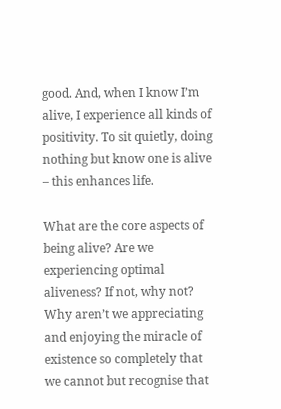good. And, when I know I’m alive, I experience all kinds of positivity. To sit quietly, doing nothing but know one is alive – this enhances life.

What are the core aspects of being alive? Are we experiencing optimal aliveness? If not, why not? Why aren’t we appreciating and enjoying the miracle of existence so completely that we cannot but recognise that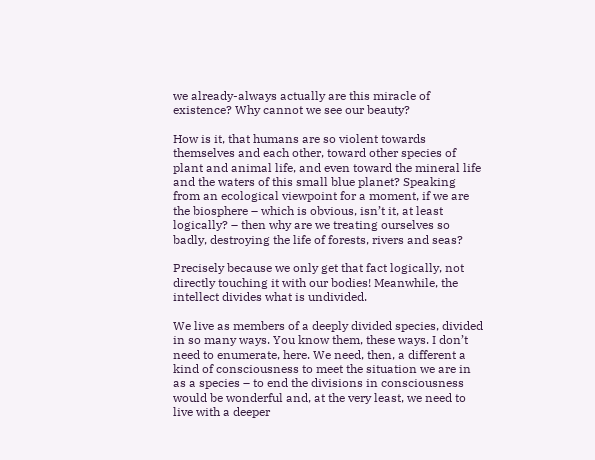we already-always actually are this miracle of existence? Why cannot we see our beauty?

How is it, that humans are so violent towards themselves and each other, toward other species of plant and animal life, and even toward the mineral life and the waters of this small blue planet? Speaking from an ecological viewpoint for a moment, if we are the biosphere – which is obvious, isn’t it, at least logically? – then why are we treating ourselves so badly, destroying the life of forests, rivers and seas?

Precisely because we only get that fact logically, not directly touching it with our bodies! Meanwhile, the intellect divides what is undivided.

We live as members of a deeply divided species, divided in so many ways. You know them, these ways. I don’t need to enumerate, here. We need, then, a different a kind of consciousness to meet the situation we are in as a species – to end the divisions in consciousness would be wonderful and, at the very least, we need to live with a deeper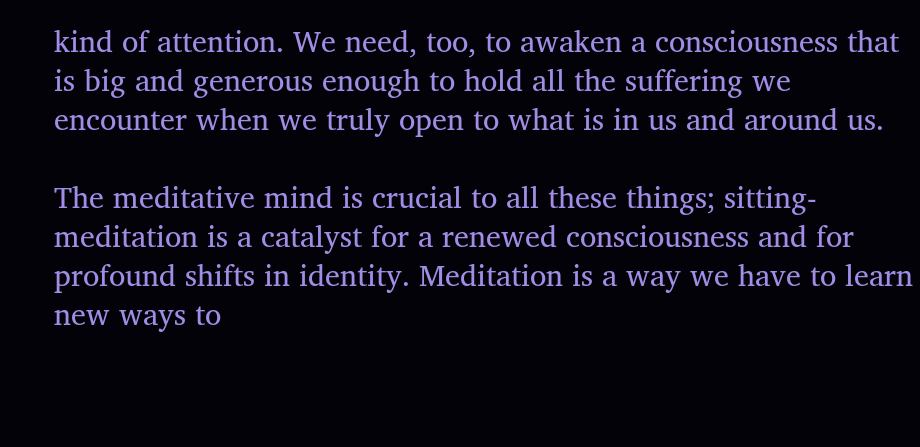kind of attention. We need, too, to awaken a consciousness that is big and generous enough to hold all the suffering we encounter when we truly open to what is in us and around us.

The meditative mind is crucial to all these things; sitting-meditation is a catalyst for a renewed consciousness and for profound shifts in identity. Meditation is a way we have to learn new ways to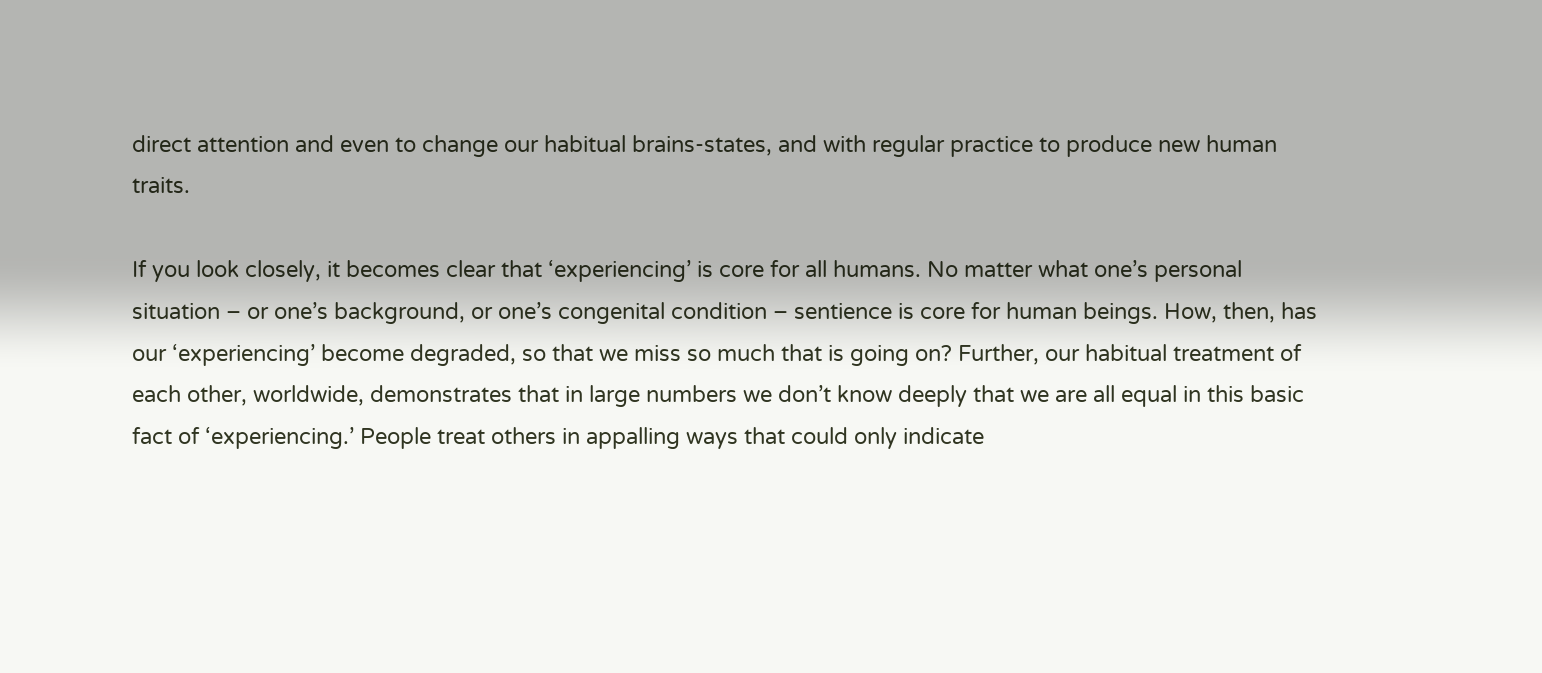direct attention and even to change our habitual brains-states, and with regular practice to produce new human traits.

If you look closely, it becomes clear that ‘experiencing’ is core for all humans. No matter what one’s personal situation – or one’s background, or one’s congenital condition – sentience is core for human beings. How, then, has our ‘experiencing’ become degraded, so that we miss so much that is going on? Further, our habitual treatment of each other, worldwide, demonstrates that in large numbers we don’t know deeply that we are all equal in this basic fact of ‘experiencing.’ People treat others in appalling ways that could only indicate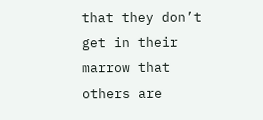that they don’t get in their marrow that others are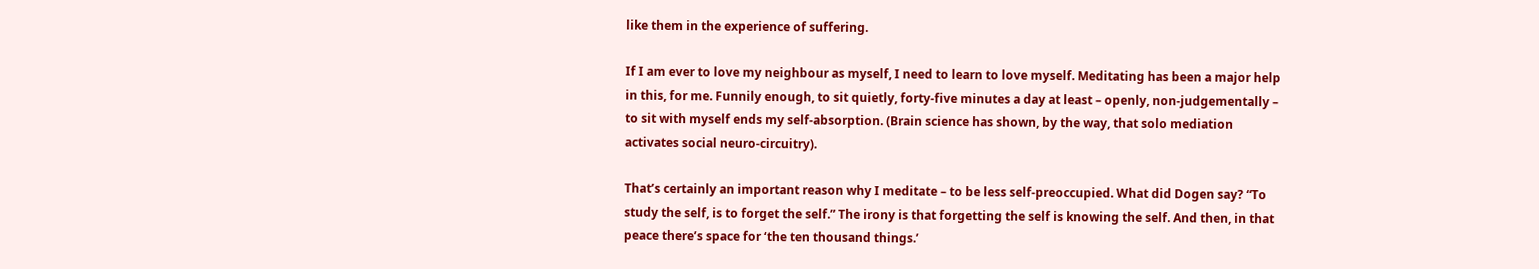like them in the experience of suffering.

If I am ever to love my neighbour as myself, I need to learn to love myself. Meditating has been a major help in this, for me. Funnily enough, to sit quietly, forty-five minutes a day at least – openly, non-judgementally – to sit with myself ends my self-absorption. (Brain science has shown, by the way, that solo mediation activates social neuro-circuitry).

That’s certainly an important reason why I meditate – to be less self-preoccupied. What did Dogen say? “To study the self, is to forget the self.” The irony is that forgetting the self is knowing the self. And then, in that peace there’s space for ‘the ten thousand things.’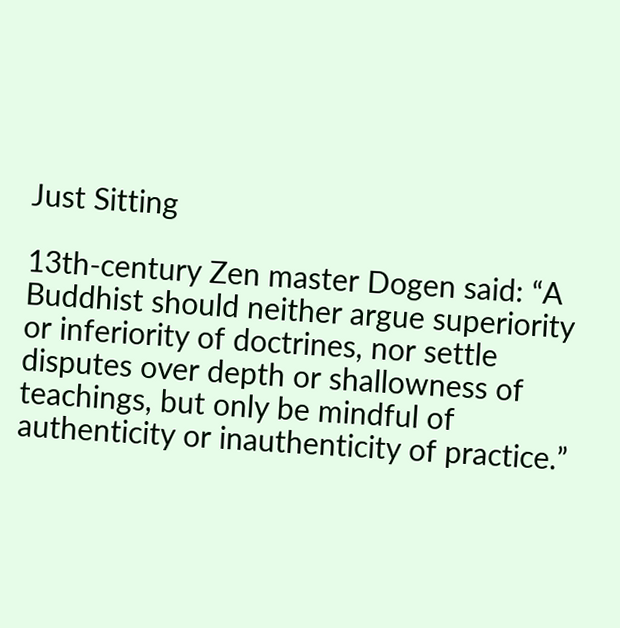Just Sitting

13th-century Zen master Dogen said: “A Buddhist should neither argue superiority or inferiority of doctrines, nor settle disputes over depth or shallowness of teachings, but only be mindful of authenticity or inauthenticity of practice.”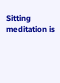Sitting meditation is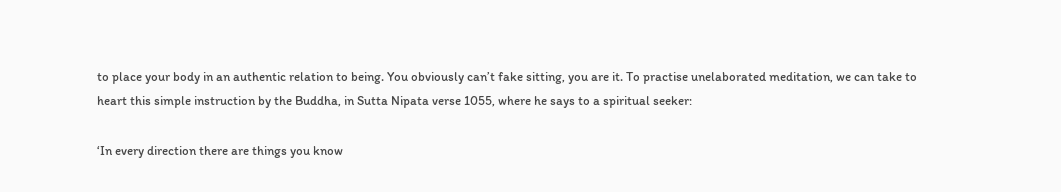to place your body in an authentic relation to being. You obviously can’t fake sitting, you are it. To practise unelaborated meditation, we can take to heart this simple instruction by the Buddha, in Sutta Nipata verse 1055, where he says to a spiritual seeker:

‘In every direction there are things you know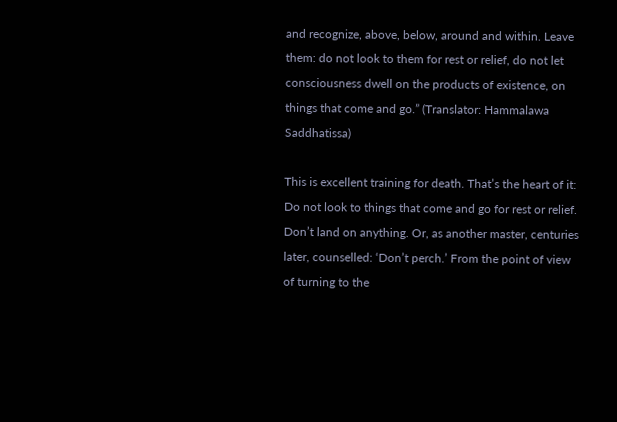and recognize, above, below, around and within. Leave them: do not look to them for rest or relief, do not let consciousness dwell on the products of existence, on things that come and go.” (Translator: Hammalawa Saddhatissa)

This is excellent training for death. That’s the heart of it: Do not look to things that come and go for rest or relief. Don’t land on anything. Or, as another master, centuries later, counselled: ‘Don’t perch.’ From the point of view of turning to the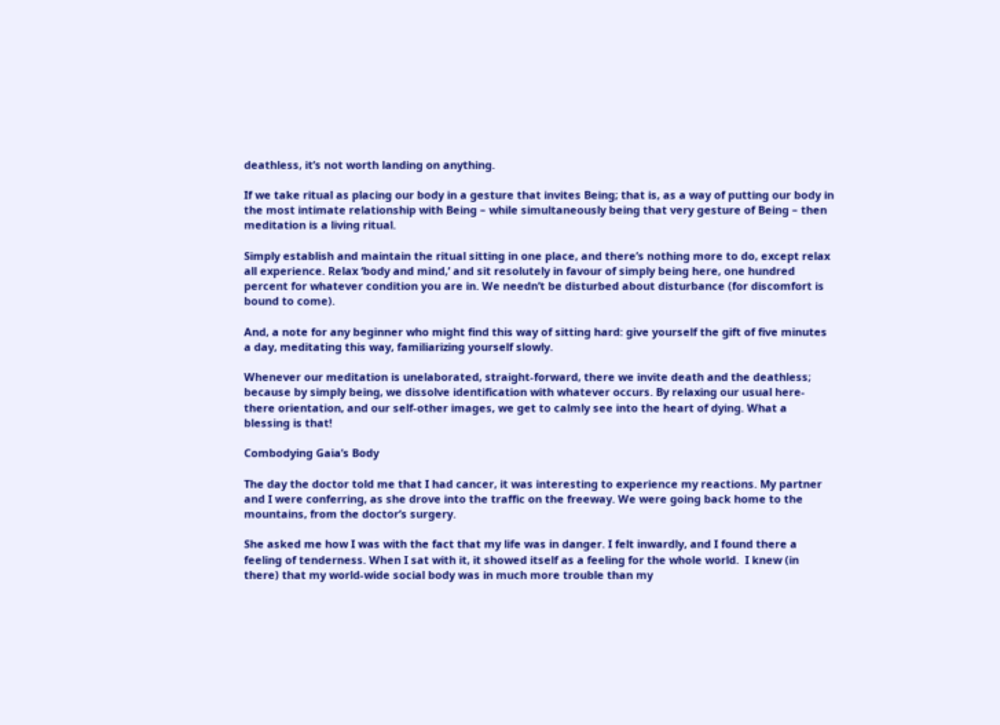deathless, it’s not worth landing on anything.

If we take ritual as placing our body in a gesture that invites Being; that is, as a way of putting our body in the most intimate relationship with Being – while simultaneously being that very gesture of Being – then meditation is a living ritual.

Simply establish and maintain the ritual sitting in one place, and there’s nothing more to do, except relax all experience. Relax ‘body and mind,’ and sit resolutely in favour of simply being here, one hundred percent for whatever condition you are in. We needn’t be disturbed about disturbance (for discomfort is bound to come).

And, a note for any beginner who might find this way of sitting hard: give yourself the gift of five minutes a day, meditating this way, familiarizing yourself slowly.

Whenever our meditation is unelaborated, straight-forward, there we invite death and the deathless; because by simply being, we dissolve identification with whatever occurs. By relaxing our usual here-there orientation, and our self-other images, we get to calmly see into the heart of dying. What a blessing is that!

Combodying Gaia’s Body

The day the doctor told me that I had cancer, it was interesting to experience my reactions. My partner and I were conferring, as she drove into the traffic on the freeway. We were going back home to the mountains, from the doctor’s surgery.

She asked me how I was with the fact that my life was in danger. I felt inwardly, and I found there a feeling of tenderness. When I sat with it, it showed itself as a feeling for the whole world.  I knew (in there) that my world-wide social body was in much more trouble than my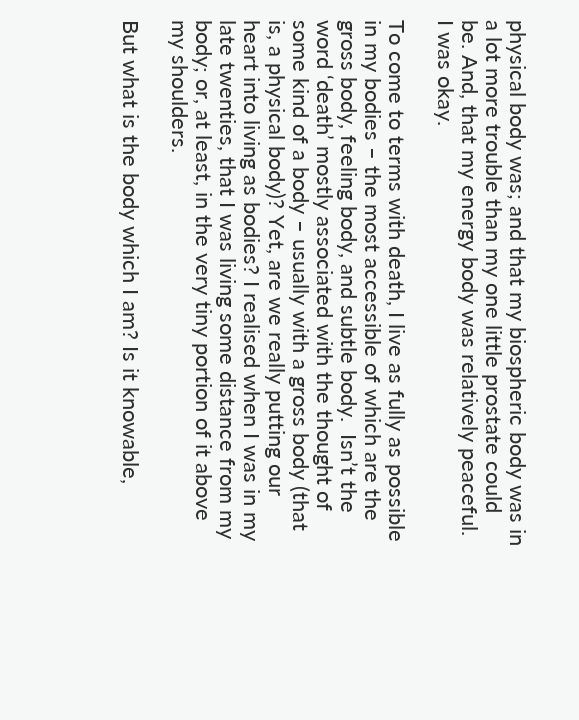physical body was; and that my biospheric body was in a lot more trouble than my one little prostate could be. And, that my energy body was relatively peaceful. I was okay.

To come to terms with death, I live as fully as possible in my bodies – the most accessible of which are the gross body, feeling body, and subtle body.  Isn’t the word ‘death’ mostly associated with the thought of some kind of a body – usually with a gross body (that is, a physical body)? Yet, are we really putting our heart into living as bodies? I realised when I was in my late twenties, that I was living some distance from my body; or, at least, in the very tiny portion of it above my shoulders.

But what is the body which I am? Is it knowable,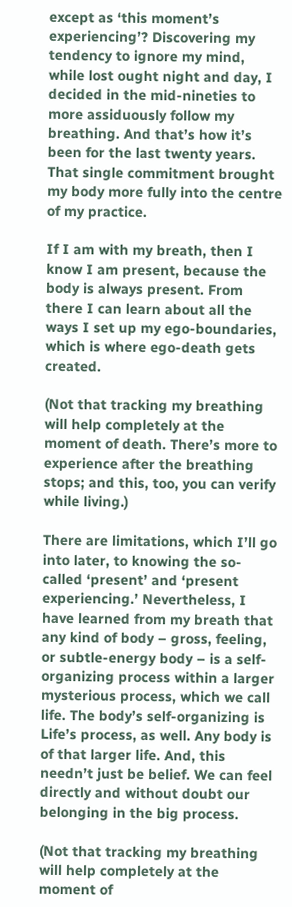except as ‘this moment’s experiencing’? Discovering my tendency to ignore my mind, while lost ought night and day, I decided in the mid-nineties to more assiduously follow my breathing. And that’s how it’s been for the last twenty years. That single commitment brought my body more fully into the centre of my practice.

If I am with my breath, then I know I am present, because the body is always present. From there I can learn about all the ways I set up my ego-boundaries, which is where ego-death gets created.

(Not that tracking my breathing will help completely at the moment of death. There’s more to experience after the breathing stops; and this, too, you can verify while living.)

There are limitations, which I’ll go into later, to knowing the so-called ‘present’ and ‘present experiencing.’ Nevertheless, I have learned from my breath that any kind of body – gross, feeling, or subtle-energy body – is a self-organizing process within a larger mysterious process, which we call life. The body’s self-organizing is Life’s process, as well. Any body is of that larger life. And, this needn’t just be belief. We can feel directly and without doubt our belonging in the big process.

(Not that tracking my breathing will help completely at the moment of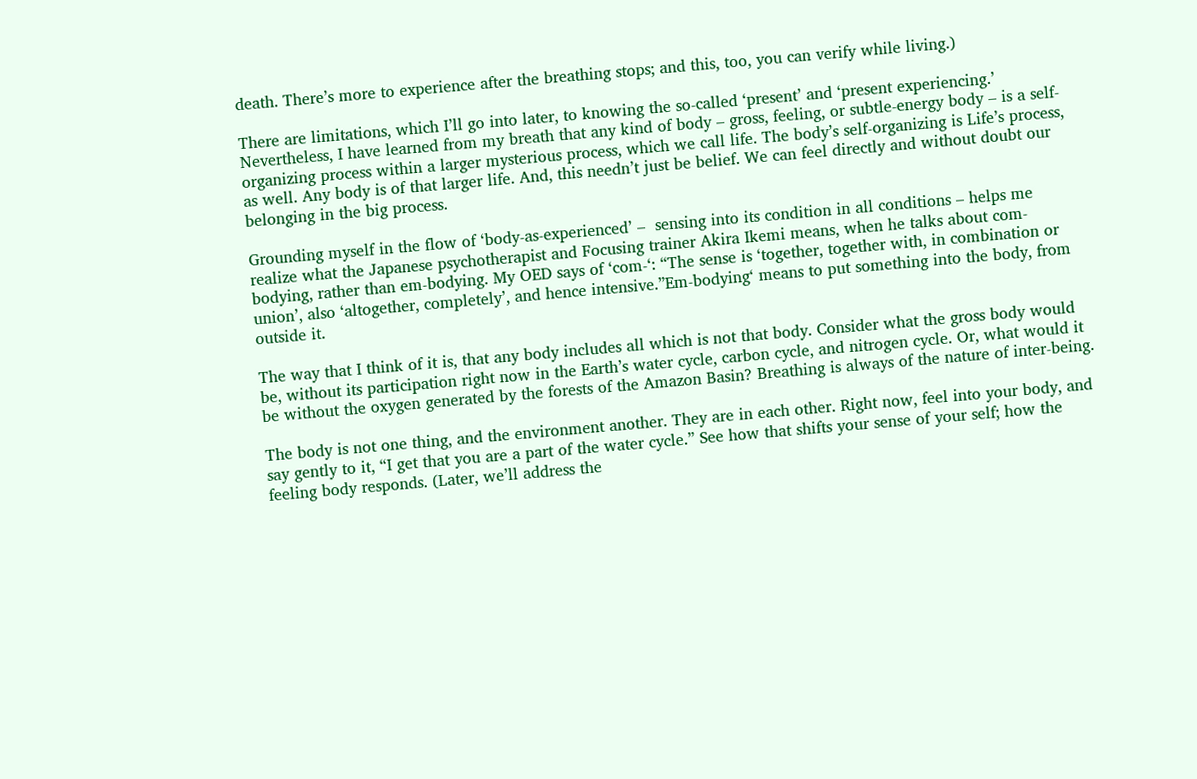death. There’s more to experience after the breathing stops; and this, too, you can verify while living.)

There are limitations, which I’ll go into later, to knowing the so-called ‘present’ and ‘present experiencing.’ Nevertheless, I have learned from my breath that any kind of body – gross, feeling, or subtle-energy body – is a self-organizing process within a larger mysterious process, which we call life. The body’s self-organizing is Life’s process, as well. Any body is of that larger life. And, this needn’t just be belief. We can feel directly and without doubt our belonging in the big process.

Grounding myself in the flow of ‘body-as-experienced’ –  sensing into its condition in all conditions – helps me realize what the Japanese psychotherapist and Focusing trainer Akira Ikemi means, when he talks about com-bodying, rather than em-bodying. My OED says of ‘com-‘: “The sense is ‘together, together with, in combination or union’, also ‘altogether, completely’, and hence intensive.”Em-bodying‘ means to put something into the body, from outside it.

The way that I think of it is, that any body includes all which is not that body. Consider what the gross body would be, without its participation right now in the Earth’s water cycle, carbon cycle, and nitrogen cycle. Or, what would it be without the oxygen generated by the forests of the Amazon Basin? Breathing is always of the nature of inter-being.

The body is not one thing, and the environment another. They are in each other. Right now, feel into your body, and say gently to it, “I get that you are a part of the water cycle.” See how that shifts your sense of your self; how the feeling body responds. (Later, we’ll address the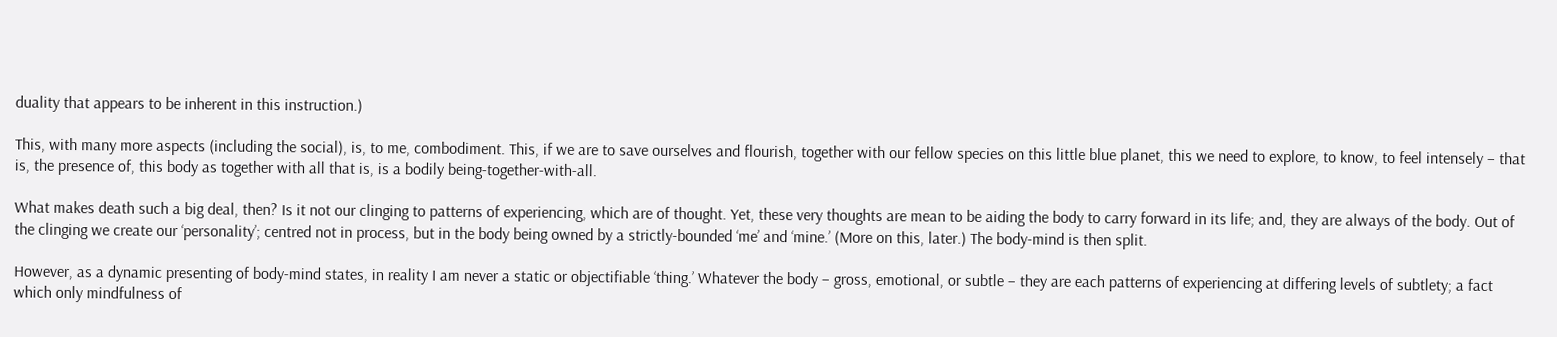duality that appears to be inherent in this instruction.)

This, with many more aspects (including the social), is, to me, combodiment. This, if we are to save ourselves and flourish, together with our fellow species on this little blue planet, this we need to explore, to know, to feel intensely – that is, the presence of, this body as together with all that is, is a bodily being-together-with-all.

What makes death such a big deal, then? Is it not our clinging to patterns of experiencing, which are of thought. Yet, these very thoughts are mean to be aiding the body to carry forward in its life; and, they are always of the body. Out of the clinging we create our ‘personality’; centred not in process, but in the body being owned by a strictly-bounded ‘me’ and ‘mine.’ (More on this, later.) The body-mind is then split.

However, as a dynamic presenting of body-mind states, in reality I am never a static or objectifiable ‘thing.’ Whatever the body – gross, emotional, or subtle – they are each patterns of experiencing at differing levels of subtlety; a fact which only mindfulness of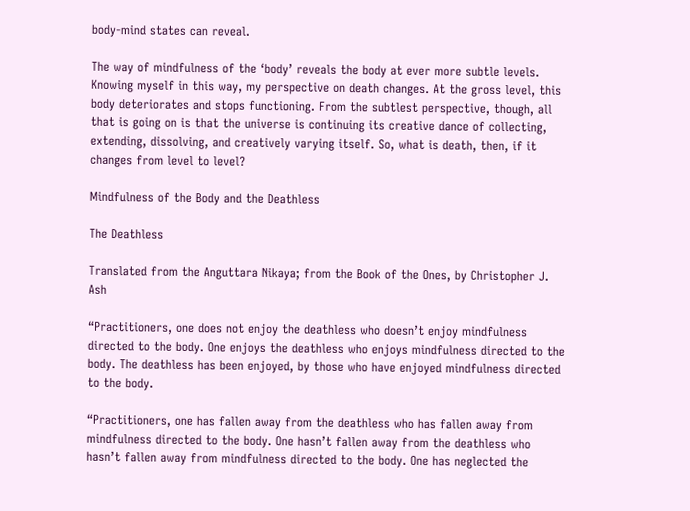body-mind states can reveal.

The way of mindfulness of the ‘body’ reveals the body at ever more subtle levels. Knowing myself in this way, my perspective on death changes. At the gross level, this body deteriorates and stops functioning. From the subtlest perspective, though, all that is going on is that the universe is continuing its creative dance of collecting, extending, dissolving, and creatively varying itself. So, what is death, then, if it changes from level to level?

Mindfulness of the Body and the Deathless

The Deathless

Translated from the Anguttara Nikaya; from the Book of the Ones, by Christopher J. Ash

“Practitioners, one does not enjoy the deathless who doesn’t enjoy mindfulness directed to the body. One enjoys the deathless who enjoys mindfulness directed to the body. The deathless has been enjoyed, by those who have enjoyed mindfulness directed to the body.

“Practitioners, one has fallen away from the deathless who has fallen away from mindfulness directed to the body. One hasn’t fallen away from the deathless who hasn’t fallen away from mindfulness directed to the body. One has neglected the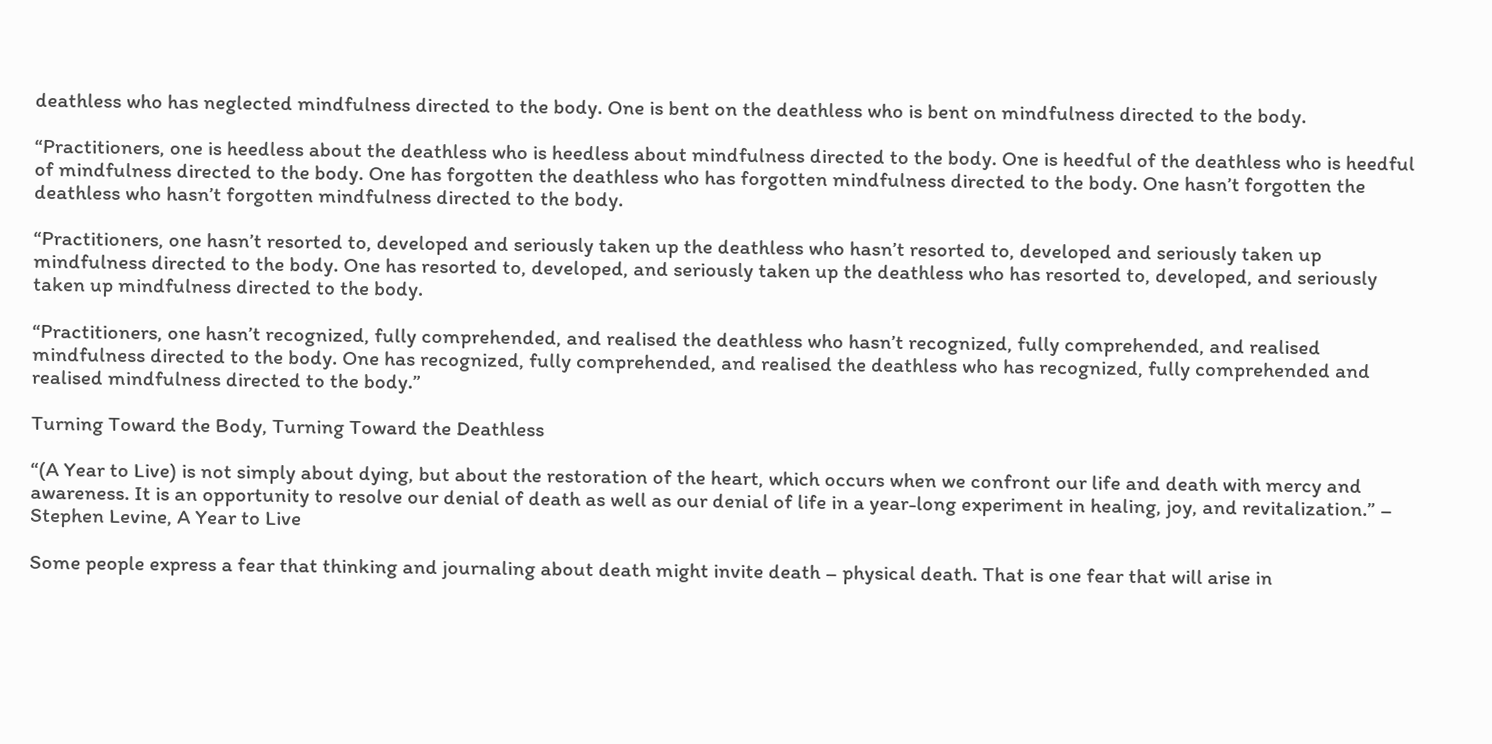deathless who has neglected mindfulness directed to the body. One is bent on the deathless who is bent on mindfulness directed to the body.

“Practitioners, one is heedless about the deathless who is heedless about mindfulness directed to the body. One is heedful of the deathless who is heedful of mindfulness directed to the body. One has forgotten the deathless who has forgotten mindfulness directed to the body. One hasn’t forgotten the deathless who hasn’t forgotten mindfulness directed to the body.

“Practitioners, one hasn’t resorted to, developed and seriously taken up the deathless who hasn’t resorted to, developed and seriously taken up mindfulness directed to the body. One has resorted to, developed, and seriously taken up the deathless who has resorted to, developed, and seriously taken up mindfulness directed to the body.

“Practitioners, one hasn’t recognized, fully comprehended, and realised the deathless who hasn’t recognized, fully comprehended, and realised mindfulness directed to the body. One has recognized, fully comprehended, and realised the deathless who has recognized, fully comprehended and realised mindfulness directed to the body.”

Turning Toward the Body, Turning Toward the Deathless

“(A Year to Live) is not simply about dying, but about the restoration of the heart, which occurs when we confront our life and death with mercy and awareness. It is an opportunity to resolve our denial of death as well as our denial of life in a year-long experiment in healing, joy, and revitalization.” – Stephen Levine, A Year to Live

Some people express a fear that thinking and journaling about death might invite death – physical death. That is one fear that will arise in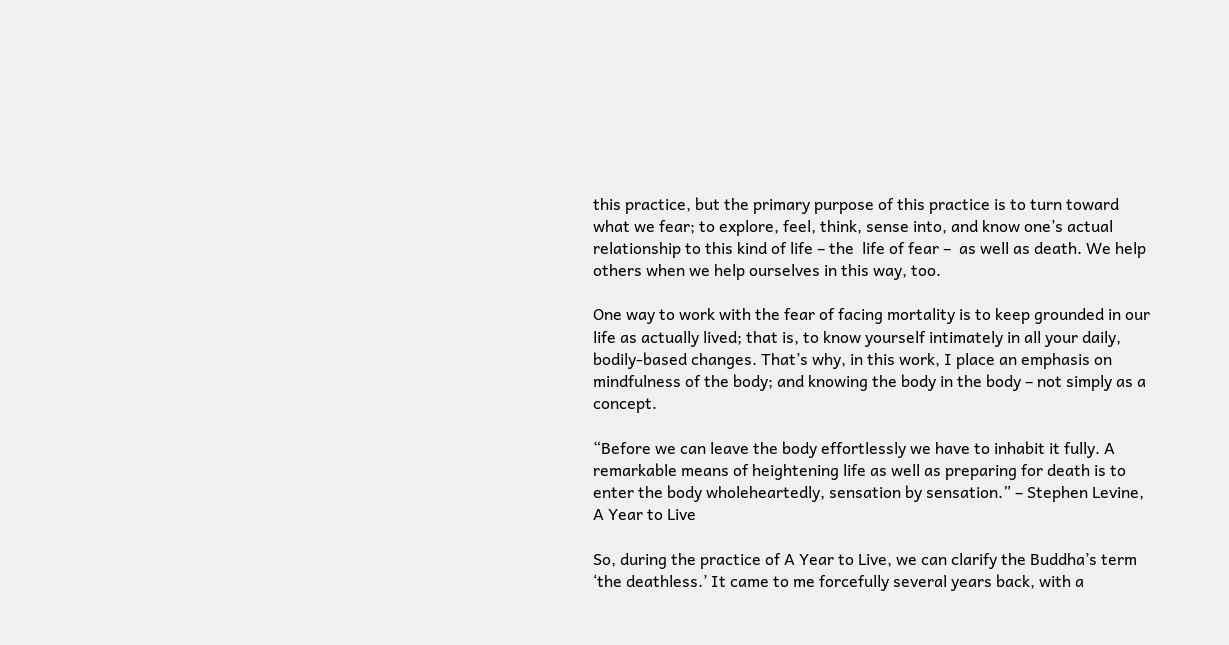this practice, but the primary purpose of this practice is to turn toward what we fear; to explore, feel, think, sense into, and know one’s actual relationship to this kind of life – the  life of fear –  as well as death. We help others when we help ourselves in this way, too.

One way to work with the fear of facing mortality is to keep grounded in our life as actually lived; that is, to know yourself intimately in all your daily, bodily-based changes. That’s why, in this work, I place an emphasis on mindfulness of the body; and knowing the body in the body – not simply as a concept.

“Before we can leave the body effortlessly we have to inhabit it fully. A remarkable means of heightening life as well as preparing for death is to enter the body wholeheartedly, sensation by sensation.” – Stephen Levine, A Year to Live

So, during the practice of A Year to Live, we can clarify the Buddha’s term ‘the deathless.’ It came to me forcefully several years back, with a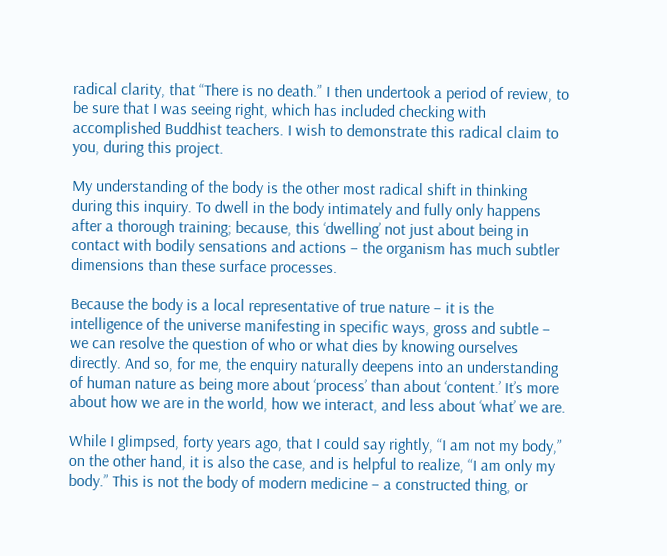radical clarity, that “There is no death.” I then undertook a period of review, to be sure that I was seeing right, which has included checking with accomplished Buddhist teachers. I wish to demonstrate this radical claim to you, during this project.

My understanding of the body is the other most radical shift in thinking during this inquiry. To dwell in the body intimately and fully only happens after a thorough training; because, this ‘dwelling’ not just about being in contact with bodily sensations and actions – the organism has much subtler dimensions than these surface processes.

Because the body is a local representative of true nature – it is the intelligence of the universe manifesting in specific ways, gross and subtle – we can resolve the question of who or what dies by knowing ourselves directly. And so, for me, the enquiry naturally deepens into an understanding of human nature as being more about ‘process’ than about ‘content.’ It’s more about how we are in the world, how we interact, and less about ‘what’ we are.

While I glimpsed, forty years ago, that I could say rightly, “I am not my body,” on the other hand, it is also the case, and is helpful to realize, “I am only my body.” This is not the body of modern medicine – a constructed thing, or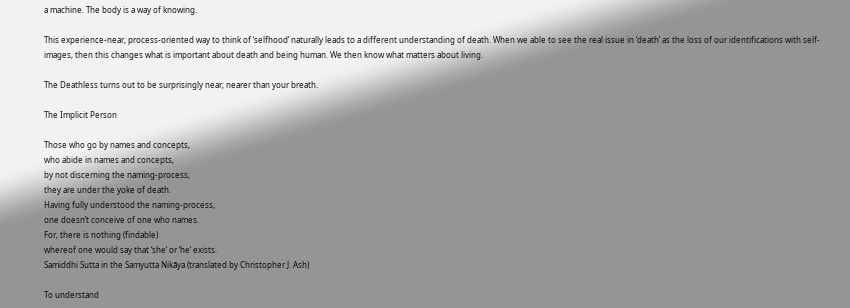a machine. The body is a way of knowing.

This experience-near, process-oriented way to think of ‘selfhood’ naturally leads to a different understanding of death. When we able to see the real issue in ‘death’ as the loss of our identifications with self-images, then this changes what is important about death and being human. We then know what matters about living.

The Deathless turns out to be surprisingly near; nearer than your breath.

The Implicit Person

Those who go by names and concepts,
who abide in names and concepts,
by not discerning the naming-process,
they are under the yoke of death.
Having fully understood the naming-process,
one doesn’t conceive of one who names.
For, there is nothing (findable)
whereof one would say that ‘she’ or ‘he’ exists.
Samiddhi Sutta in the Samyutta Nikāya (translated by Christopher J. Ash)

To understand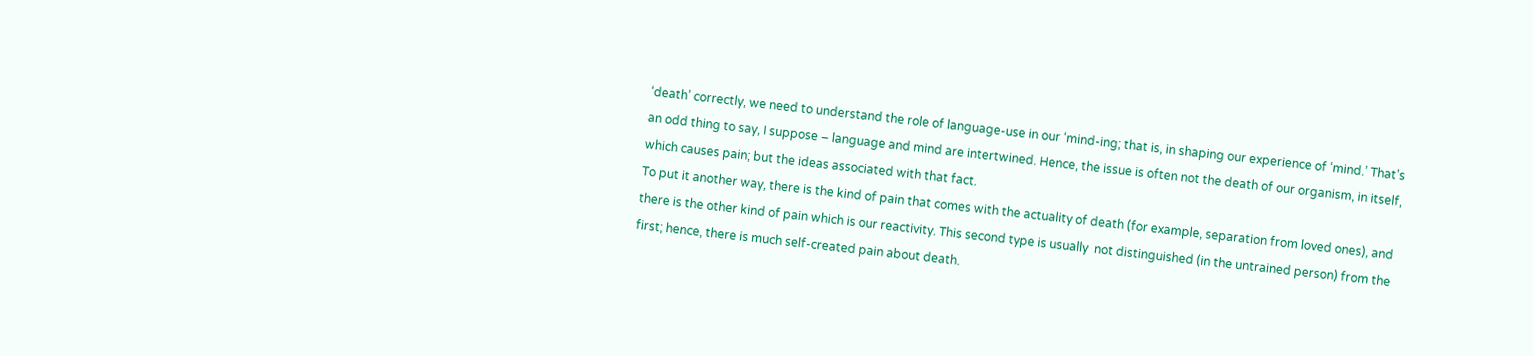‘death’ correctly, we need to understand the role of language-use in our ‘mind-ing; that is, in shaping our experience of ‘mind.’ That’s an odd thing to say, I suppose – language and mind are intertwined. Hence, the issue is often not the death of our organism, in itself, which causes pain; but the ideas associated with that fact.
To put it another way, there is the kind of pain that comes with the actuality of death (for example, separation from loved ones), and there is the other kind of pain which is our reactivity. This second type is usually  not distinguished (in the untrained person) from the first; hence, there is much self-created pain about death.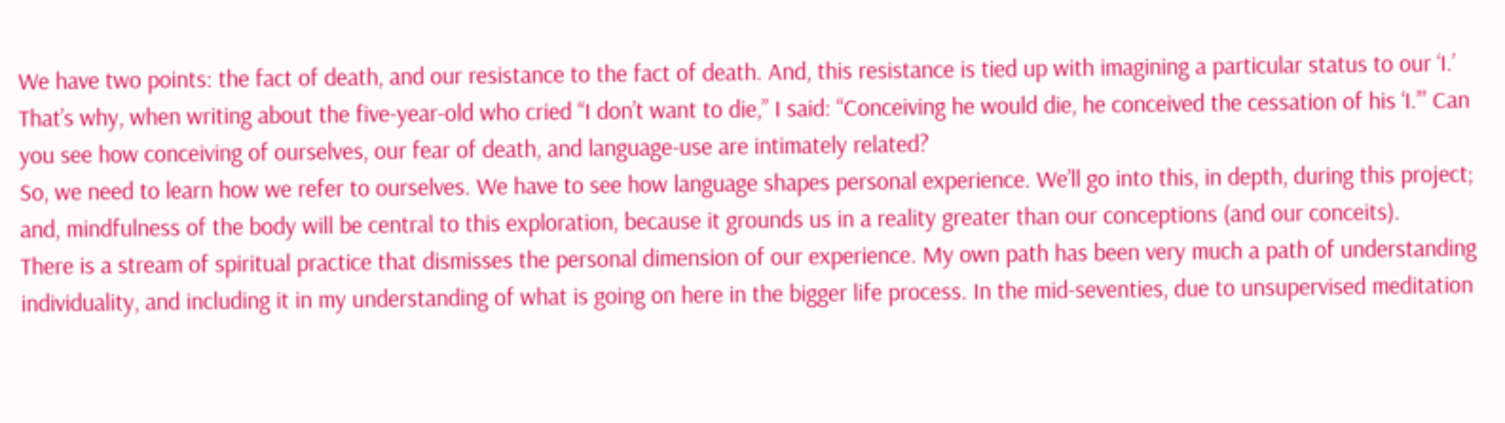We have two points: the fact of death, and our resistance to the fact of death. And, this resistance is tied up with imagining a particular status to our ‘I.’ That’s why, when writing about the five-year-old who cried “I don’t want to die,” I said: “Conceiving he would die, he conceived the cessation of his ‘I.’” Can you see how conceiving of ourselves, our fear of death, and language-use are intimately related?
So, we need to learn how we refer to ourselves. We have to see how language shapes personal experience. We’ll go into this, in depth, during this project; and, mindfulness of the body will be central to this exploration, because it grounds us in a reality greater than our conceptions (and our conceits).
There is a stream of spiritual practice that dismisses the personal dimension of our experience. My own path has been very much a path of understanding individuality, and including it in my understanding of what is going on here in the bigger life process. In the mid-seventies, due to unsupervised meditation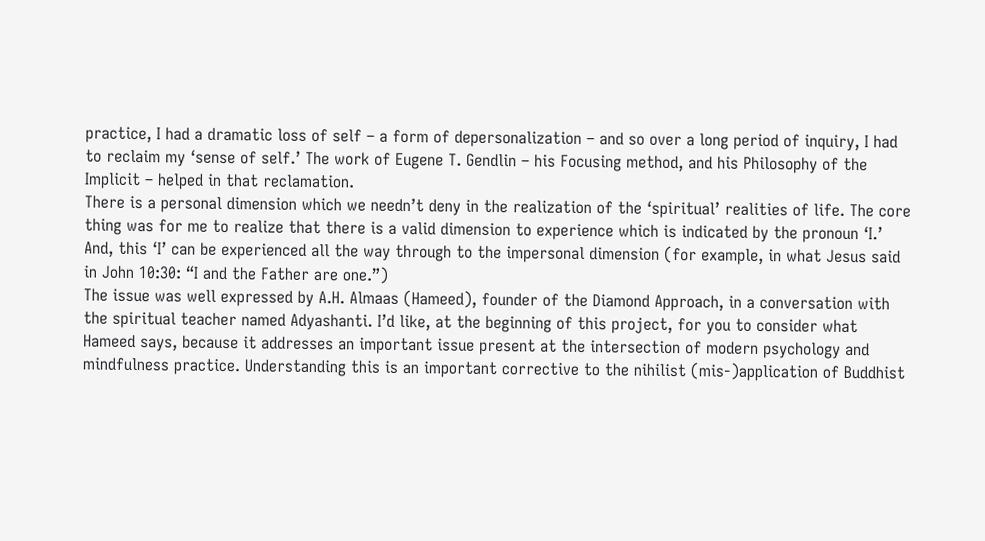practice, I had a dramatic loss of self – a form of depersonalization – and so over a long period of inquiry, I had to reclaim my ‘sense of self.’ The work of Eugene T. Gendlin – his Focusing method, and his Philosophy of the Implicit – helped in that reclamation.
There is a personal dimension which we needn’t deny in the realization of the ‘spiritual’ realities of life. The core thing was for me to realize that there is a valid dimension to experience which is indicated by the pronoun ‘I.’ And, this ‘I’ can be experienced all the way through to the impersonal dimension (for example, in what Jesus said in John 10:30: “I and the Father are one.”)
The issue was well expressed by A.H. Almaas (Hameed), founder of the Diamond Approach, in a conversation with the spiritual teacher named Adyashanti. I’d like, at the beginning of this project, for you to consider what Hameed says, because it addresses an important issue present at the intersection of modern psychology and mindfulness practice. Understanding this is an important corrective to the nihilist (mis-)application of Buddhist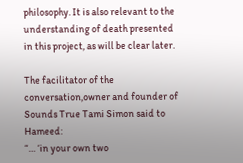philosophy. It is also relevant to the understanding of death presented in this project, as will be clear later.

The facilitator of the conversation,owner and founder of Sounds True Tami Simon said to Hameed:
“… ‘in your own two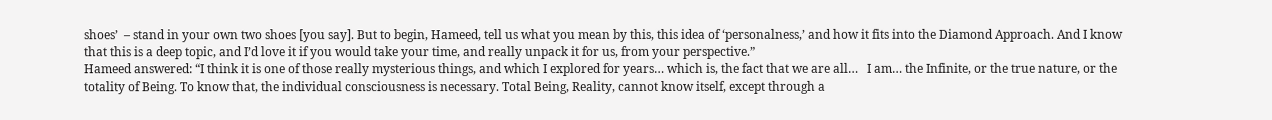shoes’  – stand in your own two shoes [you say]. But to begin, Hameed, tell us what you mean by this, this idea of ‘personalness,’ and how it fits into the Diamond Approach. And I know that this is a deep topic, and I’d love it if you would take your time, and really unpack it for us, from your perspective.”
Hameed answered: “I think it is one of those really mysterious things, and which I explored for years… which is, the fact that we are all…   I am… the Infinite, or the true nature, or the totality of Being. To know that, the individual consciousness is necessary. Total Being, Reality, cannot know itself, except through a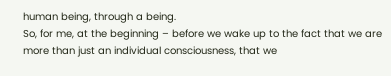human being, through a being.
So, for me, at the beginning – before we wake up to the fact that we are more than just an individual consciousness, that we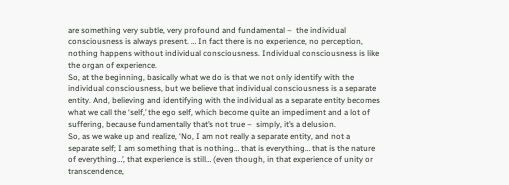are something very subtle, very profound and fundamental –  the individual consciousness is always present. … In fact there is no experience, no perception, nothing happens without individual consciousness. Individual consciousness is like the organ of experience.
So, at the beginning, basically what we do is that we not only identify with the individual consciousness, but we believe that individual consciousness is a separate entity. And, believing and identifying with the individual as a separate entity becomes what we call the ‘self,’ the ego self, which become quite an impediment and a lot of suffering, because fundamentally that’s not true –  simply, it’s a delusion.
So, as we wake up and realize, ‘No, I am not really a separate entity, and not a separate self; I am something that is nothing… that is everything… that is the nature of everything…’, that experience is still… (even though, in that experience of unity or transcendence,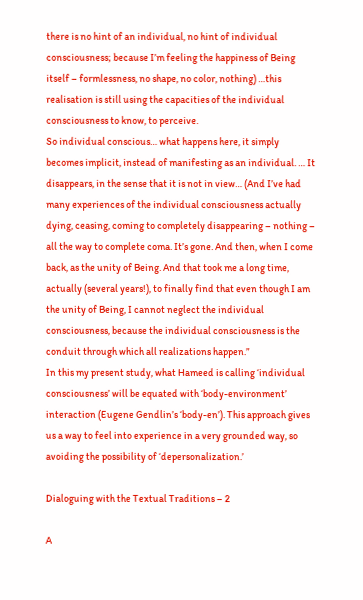there is no hint of an individual, no hint of individual consciousness; because I’m feeling the happiness of Being itself – formlessness, no shape, no color, nothing) …this realisation is still using the capacities of the individual consciousness to know, to perceive.
So individual conscious… what happens here, it simply becomes implicit, instead of manifesting as an individual. … It disappears, in the sense that it is not in view… (And I’ve had many experiences of the individual consciousness actually dying, ceasing, coming to completely disappearing – nothing – all the way to complete coma. It’s gone. And then, when I come back, as the unity of Being. And that took me a long time, actually (several years!), to finally find that even though I am the unity of Being, I cannot neglect the individual consciousness, because the individual consciousness is the conduit through which all realizations happen.”
In this my present study, what Hameed is calling ‘individual consciousness’ will be equated with ‘body-environment’ interaction (Eugene Gendlin’s ‘body-en’). This approach gives us a way to feel into experience in a very grounded way, so avoiding the possibility of ‘depersonalization.’

Dialoguing with the Textual Traditions – 2

A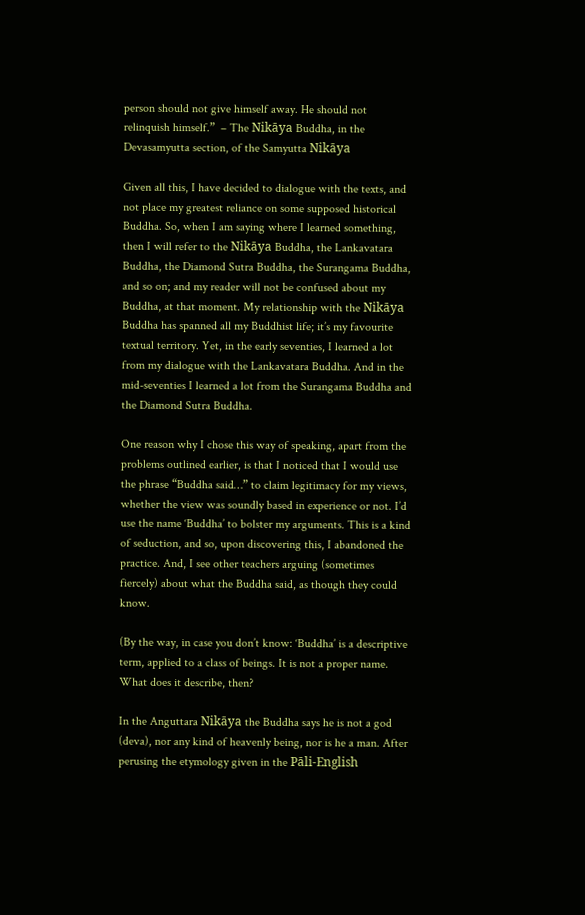person should not give himself away. He should not relinquish himself.”  – The Nikāya Buddha, in the Devasamyutta section, of the Samyutta Nikāya

Given all this, I have decided to dialogue with the texts, and not place my greatest reliance on some supposed historical Buddha. So, when I am saying where I learned something, then I will refer to the Nikāya Buddha, the Lankavatara Buddha, the Diamond Sutra Buddha, the Surangama Buddha, and so on; and my reader will not be confused about my Buddha, at that moment. My relationship with the Nikāya Buddha has spanned all my Buddhist life; it’s my favourite textual territory. Yet, in the early seventies, I learned a lot from my dialogue with the Lankavatara Buddha. And in the mid-seventies I learned a lot from the Surangama Buddha and the Diamond Sutra Buddha.

One reason why I chose this way of speaking, apart from the problems outlined earlier, is that I noticed that I would use the phrase “Buddha said…” to claim legitimacy for my views, whether the view was soundly based in experience or not. I’d use the name ‘Buddha’ to bolster my arguments. This is a kind of seduction, and so, upon discovering this, I abandoned the practice. And, I see other teachers arguing (sometimes fiercely) about what the Buddha said, as though they could know.

(By the way, in case you don’t know: ‘Buddha’ is a descriptive term, applied to a class of beings. It is not a proper name. What does it describe, then?

In the Anguttara Nikāya the Buddha says he is not a god (deva), nor any kind of heavenly being, nor is he a man. After perusing the etymology given in the Pāli-English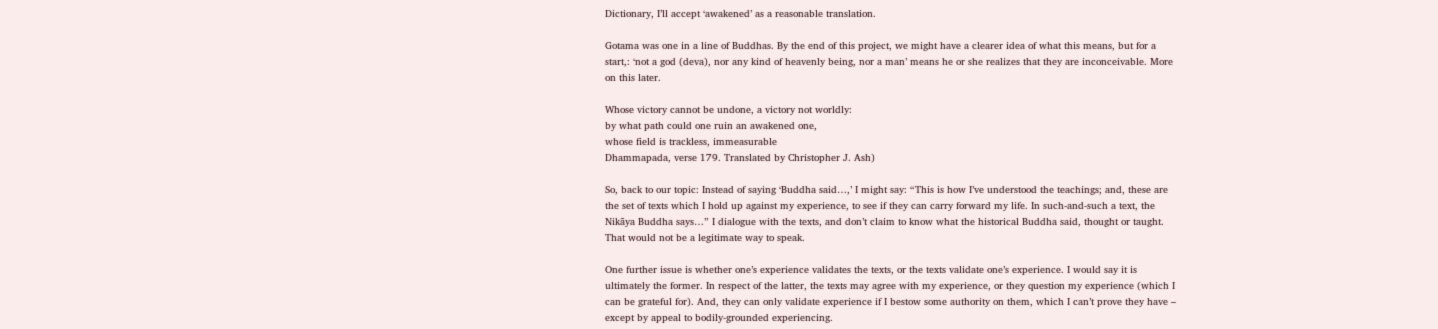Dictionary, I’ll accept ‘awakened’ as a reasonable translation.

Gotama was one in a line of Buddhas. By the end of this project, we might have a clearer idea of what this means, but for a start,: ‘not a god (deva), nor any kind of heavenly being, nor a man’ means he or she realizes that they are inconceivable. More on this later.

Whose victory cannot be undone, a victory not worldly:
by what path could one ruin an awakened one,
whose field is trackless, immeasurable
Dhammapada, verse 179. Translated by Christopher J. Ash)

So, back to our topic: Instead of saying ‘Buddha said…,’ I might say: “This is how I’ve understood the teachings; and, these are the set of texts which I hold up against my experience, to see if they can carry forward my life. In such-and-such a text, the Nikāya Buddha says…” I dialogue with the texts, and don’t claim to know what the historical Buddha said, thought or taught. That would not be a legitimate way to speak.

One further issue is whether one’s experience validates the texts, or the texts validate one’s experience. I would say it is ultimately the former. In respect of the latter, the texts may agree with my experience, or they question my experience (which I can be grateful for). And, they can only validate experience if I bestow some authority on them, which I can’t prove they have – except by appeal to bodily-grounded experiencing.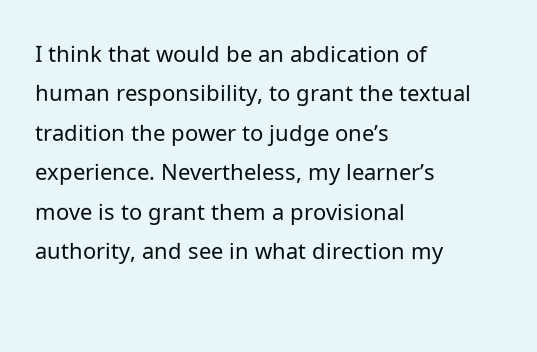I think that would be an abdication of human responsibility, to grant the textual tradition the power to judge one’s experience. Nevertheless, my learner’s move is to grant them a provisional authority, and see in what direction my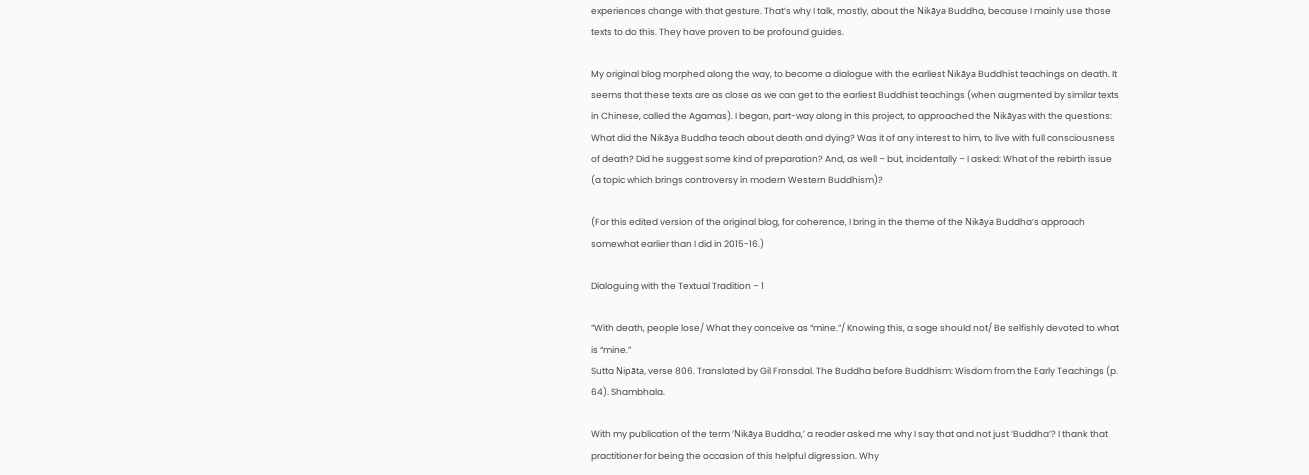experiences change with that gesture. That’s why I talk, mostly, about the Nikāya Buddha, because I mainly use those texts to do this. They have proven to be profound guides.

My original blog morphed along the way, to become a dialogue with the earliest Nikāya Buddhist teachings on death. It seems that these texts are as close as we can get to the earliest Buddhist teachings (when augmented by similar texts in Chinese, called the Agamas). I began, part-way along in this project, to approached the Nikāyas with the questions: What did the Nikāya Buddha teach about death and dying? Was it of any interest to him, to live with full consciousness of death? Did he suggest some kind of preparation? And, as well – but, incidentally – I asked: What of the rebirth issue (a topic which brings controversy in modern Western Buddhism)?

(For this edited version of the original blog, for coherence, I bring in the theme of the Nikāya Buddha’s approach somewhat earlier than I did in 2015-16.)

Dialoguing with the Textual Tradition – 1

“With death, people lose/ What they conceive as “mine.”/ Knowing this, a sage should not/ Be selfishly devoted to what is “mine.”
Sutta Nipāta, verse 806. Translated by Gil Fronsdal. The Buddha before Buddhism: Wisdom from the Early Teachings (p. 64). Shambhala.

With my publication of the term ‘Nikāya Buddha,’ a reader asked me why I say that and not just ‘Buddha’? I thank that practitioner for being the occasion of this helpful digression. Why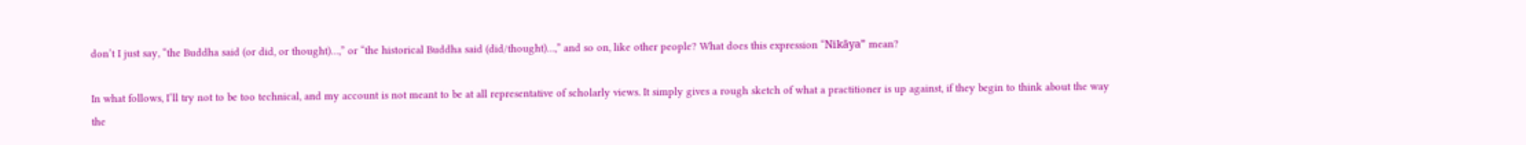don’t I just say, “the Buddha said (or did, or thought)…,” or “the historical Buddha said (did/thought)…,” and so on, like other people? What does this expression “Nikāya” mean?

In what follows, I’ll try not to be too technical, and my account is not meant to be at all representative of scholarly views. It simply gives a rough sketch of what a practitioner is up against, if they begin to think about the way the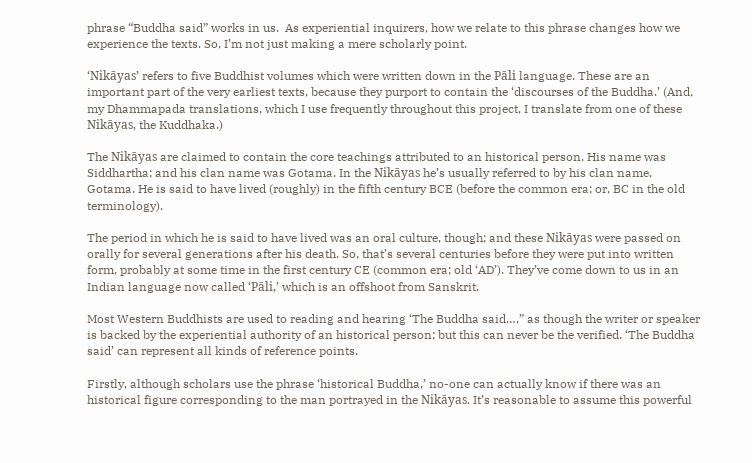phrase “Buddha said” works in us.  As experiential inquirers, how we relate to this phrase changes how we experience the texts. So, I’m not just making a mere scholarly point.

‘Nikāyas’ refers to five Buddhist volumes which were written down in the Pāli language. These are an important part of the very earliest texts, because they purport to contain the ‘discourses of the Buddha.’ (And, my Dhammapada translations, which I use frequently throughout this project, I translate from one of these Nikāyas, the Kuddhaka.)

The Nikāyas are claimed to contain the core teachings attributed to an historical person. His name was Siddhartha; and his clan name was Gotama. In the Nikāyas he’s usually referred to by his clan name, Gotama. He is said to have lived (roughly) in the fifth century BCE (before the common era; or, BC in the old terminology).

The period in which he is said to have lived was an oral culture, though; and these Nikāyas were passed on orally for several generations after his death. So, that’s several centuries before they were put into written form, probably at some time in the first century CE (common era; old ‘AD’). They’ve come down to us in an Indian language now called ‘Pāli,’ which is an offshoot from Sanskrit.

Most Western Buddhists are used to reading and hearing ‘The Buddha said…,” as though the writer or speaker is backed by the experiential authority of an historical person; but this can never be the verified. ‘The Buddha said’ can represent all kinds of reference points.

Firstly, although scholars use the phrase ‘historical Buddha,’ no-one can actually know if there was an historical figure corresponding to the man portrayed in the Nikāyas. It’s reasonable to assume this powerful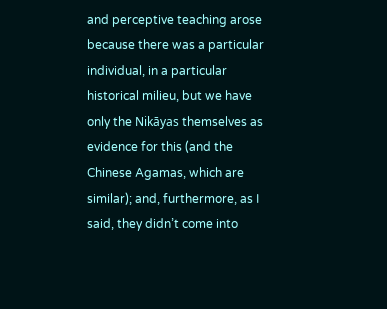and perceptive teaching arose because there was a particular individual, in a particular historical milieu, but we have only the Nikāyas themselves as evidence for this (and the Chinese Agamas, which are similar); and, furthermore, as I said, they didn’t come into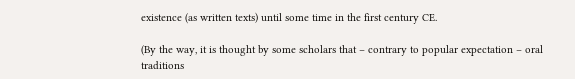existence (as written texts) until some time in the first century CE.

(By the way, it is thought by some scholars that – contrary to popular expectation – oral traditions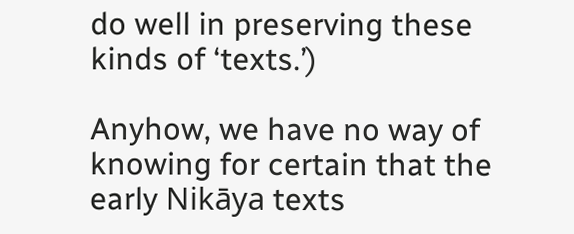do well in preserving these kinds of ‘texts.’)

Anyhow, we have no way of knowing for certain that the early Nikāya texts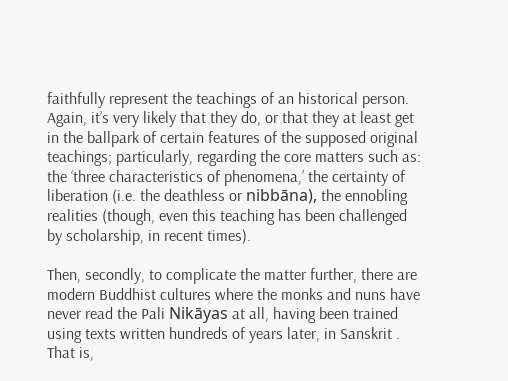faithfully represent the teachings of an historical person. Again, it’s very likely that they do, or that they at least get in the ballpark of certain features of the supposed original teachings; particularly, regarding the core matters such as: the ‘three characteristics of phenomena,’ the certainty of liberation (i.e. the deathless or nibbāna), the ennobling realities (though, even this teaching has been challenged by scholarship, in recent times).

Then, secondly, to complicate the matter further, there are modern Buddhist cultures where the monks and nuns have never read the Pali Nikāyas at all, having been trained using texts written hundreds of years later, in Sanskrit . That is,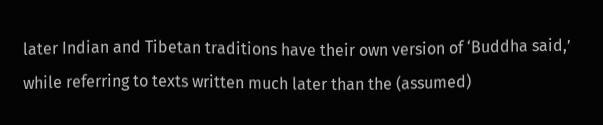later Indian and Tibetan traditions have their own version of ‘Buddha said,’ while referring to texts written much later than the (assumed)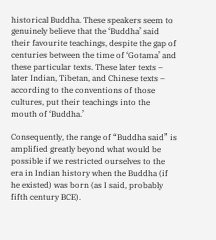historical Buddha. These speakers seem to genuinely believe that the ‘Buddha’ said their favourite teachings, despite the gap of centuries between the time of ‘Gotama’ and these particular texts. These later texts – later Indian, Tibetan, and Chinese texts – according to the conventions of those cultures, put their teachings into the mouth of ‘Buddha.’

Consequently, the range of “Buddha said” is amplified greatly beyond what would be possible if we restricted ourselves to the era in Indian history when the Buddha (if he existed) was born (as I said, probably fifth century BCE).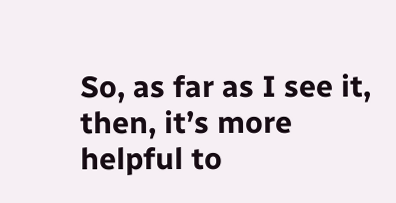So, as far as I see it, then, it’s more  helpful to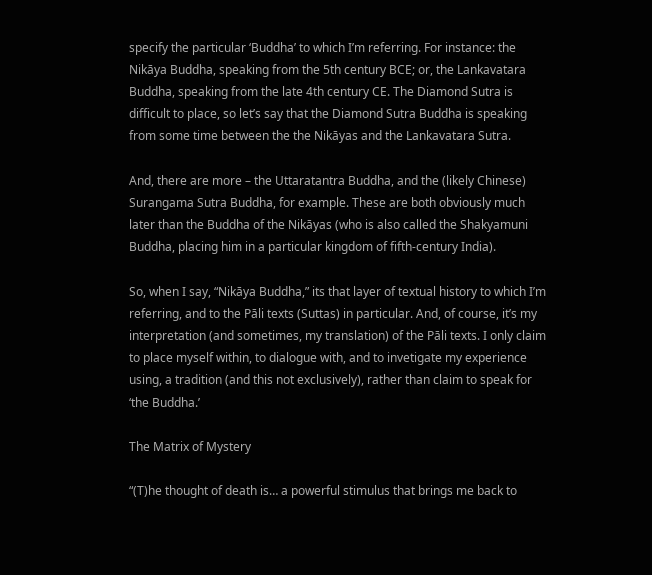specify the particular ‘Buddha’ to which I’m referring. For instance: the Nikāya Buddha, speaking from the 5th century BCE; or, the Lankavatara Buddha, speaking from the late 4th century CE. The Diamond Sutra is difficult to place, so let’s say that the Diamond Sutra Buddha is speaking from some time between the the Nikāyas and the Lankavatara Sutra.

And, there are more – the Uttaratantra Buddha, and the (likely Chinese) Surangama Sutra Buddha, for example. These are both obviously much later than the Buddha of the Nikāyas (who is also called the Shakyamuni Buddha, placing him in a particular kingdom of fifth-century India).

So, when I say, “Nikāya Buddha,” its that layer of textual history to which I’m referring, and to the Pāli texts (Suttas) in particular. And, of course, it’s my interpretation (and sometimes, my translation) of the Pāli texts. I only claim to place myself within, to dialogue with, and to invetigate my experience using, a tradition (and this not exclusively), rather than claim to speak for ‘the Buddha.’

The Matrix of Mystery

“(T)he thought of death is… a powerful stimulus that brings me back to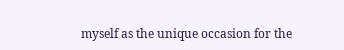myself as the unique occasion for the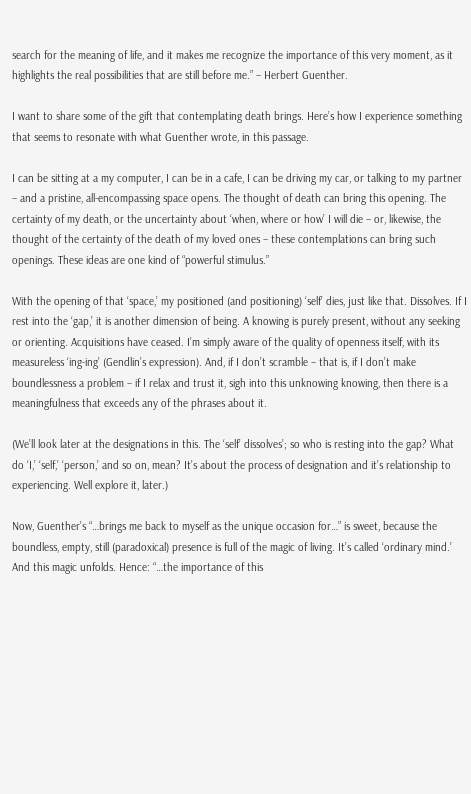search for the meaning of life, and it makes me recognize the importance of this very moment, as it highlights the real possibilities that are still before me.” – Herbert Guenther.

I want to share some of the gift that contemplating death brings. Here’s how I experience something that seems to resonate with what Guenther wrote, in this passage.

I can be sitting at a my computer, I can be in a cafe, I can be driving my car, or talking to my partner – and a pristine, all-encompassing space opens. The thought of death can bring this opening. The certainty of my death, or the uncertainty about ‘when, where or how’ I will die – or, likewise, the thought of the certainty of the death of my loved ones – these contemplations can bring such openings. These ideas are one kind of “powerful stimulus.”

With the opening of that ‘space,’ my positioned (and positioning) ‘self’ dies, just like that. Dissolves. If I rest into the ‘gap,’ it is another dimension of being. A knowing is purely present, without any seeking or orienting. Acquisitions have ceased. I’m simply aware of the quality of openness itself, with its measureless ‘ing-ing’ (Gendlin’s expression). And, if I don’t scramble – that is, if I don’t make boundlessness a problem – if I relax and trust it, sigh into this unknowing knowing, then there is a meaningfulness that exceeds any of the phrases about it.

(We’ll look later at the designations in this. The ‘self’ dissolves’; so who is resting into the gap? What do ‘I,’ ‘self,’ ‘person,’ and so on, mean? It’s about the process of designation and it’s relationship to experiencing. Well explore it, later.)

Now, Guenther’s “…brings me back to myself as the unique occasion for…” is sweet, because the boundless, empty, still (paradoxical) presence is full of the magic of living. It’s called ‘ordinary mind.’ And this magic unfolds. Hence: “…the importance of this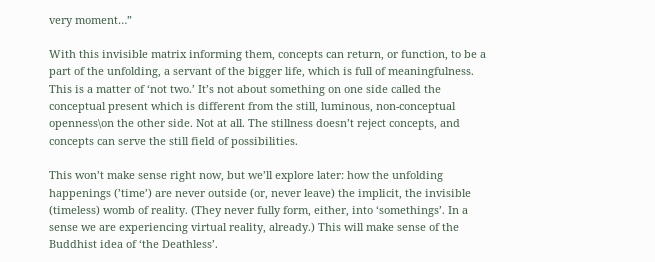very moment…”

With this invisible matrix informing them, concepts can return, or function, to be a part of the unfolding, a servant of the bigger life, which is full of meaningfulness. This is a matter of ‘not two.’ It’s not about something on one side called the conceptual present which is different from the still, luminous, non-conceptual openness\on the other side. Not at all. The stillness doesn’t reject concepts, and concepts can serve the still field of possibilities.

This won’t make sense right now, but we’ll explore later: how the unfolding happenings (’time’) are never outside (or, never leave) the implicit, the invisible (timeless) womb of reality. (They never fully form, either, into ‘somethings’. In a sense we are experiencing virtual reality, already.) This will make sense of the Buddhist idea of ‘the Deathless’.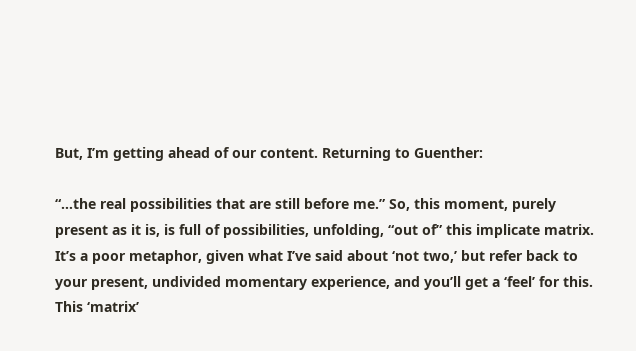But, I’m getting ahead of our content. Returning to Guenther:

“…the real possibilities that are still before me.” So, this moment, purely present as it is, is full of possibilities, unfolding, “out of” this implicate matrix. It’s a poor metaphor, given what I’ve said about ‘not two,’ but refer back to your present, undivided momentary experience, and you’ll get a ‘feel’ for this. This ‘matrix’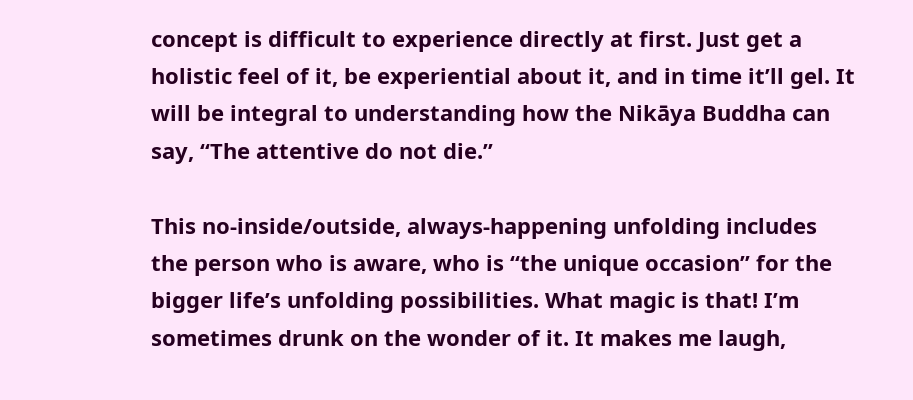concept is difficult to experience directly at first. Just get a holistic feel of it, be experiential about it, and in time it’ll gel. It will be integral to understanding how the Nikāya Buddha can say, “The attentive do not die.”

This no-inside/outside, always-happening unfolding includes the person who is aware, who is “the unique occasion” for the bigger life’s unfolding possibilities. What magic is that! I’m sometimes drunk on the wonder of it. It makes me laugh,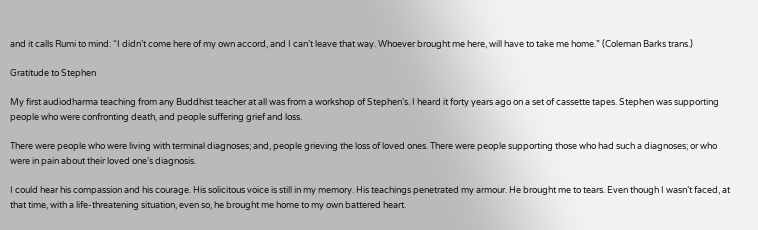and it calls Rumi to mind: “I didn’t come here of my own accord, and I can’t leave that way. Whoever brought me here, will have to take me home.” (Coleman Barks trans.)

Gratitude to Stephen

My first audiodharma teaching from any Buddhist teacher at all was from a workshop of Stephen’s. I heard it forty years ago on a set of cassette tapes. Stephen was supporting people who were confronting death, and people suffering grief and loss.

There were people who were living with terminal diagnoses; and, people grieving the loss of loved ones. There were people supporting those who had such a diagnoses; or who were in pain about their loved one’s diagnosis.

I could hear his compassion and his courage. His solicitous voice is still in my memory. His teachings penetrated my armour. He brought me to tears. Even though I wasn’t faced, at that time, with a life-threatening situation, even so, he brought me home to my own battered heart.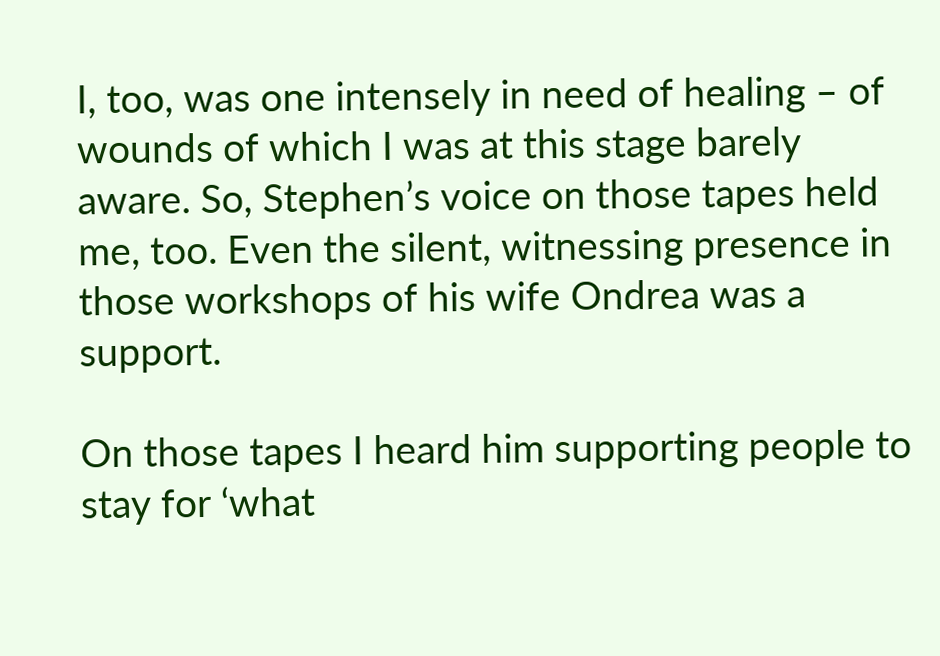I, too, was one intensely in need of healing – of wounds of which I was at this stage barely aware. So, Stephen’s voice on those tapes held me, too. Even the silent, witnessing presence in those workshops of his wife Ondrea was a support.

On those tapes I heard him supporting people to stay for ‘what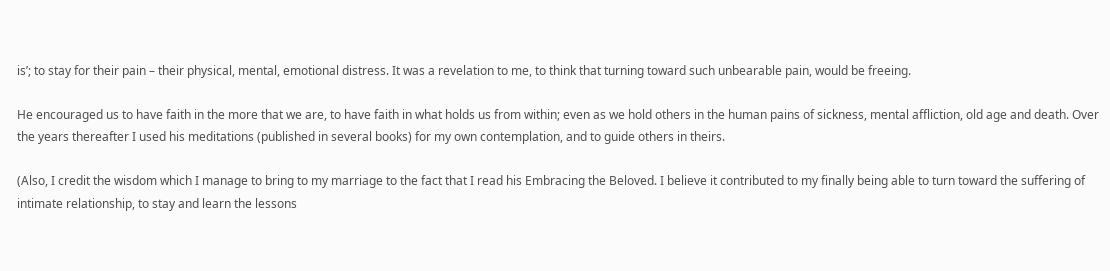is’; to stay for their pain – their physical, mental, emotional distress. It was a revelation to me, to think that turning toward such unbearable pain, would be freeing.

He encouraged us to have faith in the more that we are, to have faith in what holds us from within; even as we hold others in the human pains of sickness, mental affliction, old age and death. Over the years thereafter I used his meditations (published in several books) for my own contemplation, and to guide others in theirs.

(Also, I credit the wisdom which I manage to bring to my marriage to the fact that I read his Embracing the Beloved. I believe it contributed to my finally being able to turn toward the suffering of intimate relationship, to stay and learn the lessons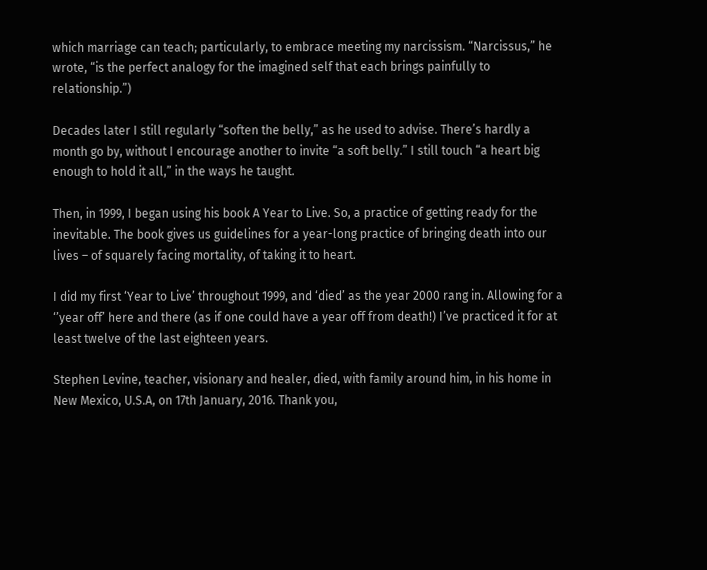which marriage can teach; particularly, to embrace meeting my narcissism. “Narcissus,” he wrote, “is the perfect analogy for the imagined self that each brings painfully to relationship.”)

Decades later I still regularly “soften the belly,” as he used to advise. There’s hardly a month go by, without I encourage another to invite “a soft belly.” I still touch “a heart big enough to hold it all,” in the ways he taught.

Then, in 1999, I began using his book A Year to Live. So, a practice of getting ready for the inevitable. The book gives us guidelines for a year-long practice of bringing death into our lives – of squarely facing mortality, of taking it to heart.

I did my first ‘Year to Live’ throughout 1999, and ‘died’ as the year 2000 rang in. Allowing for a ‘’year off’ here and there (as if one could have a year off from death!) I’ve practiced it for at least twelve of the last eighteen years.

Stephen Levine, teacher, visionary and healer, died, with family around him, in his home in New Mexico, U.S.A, on 17th January, 2016. Thank you,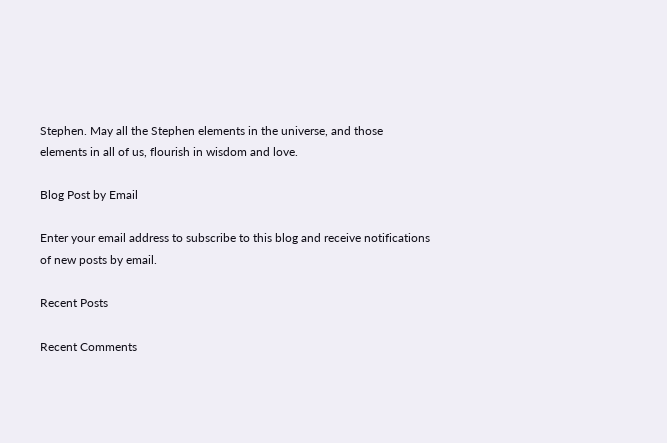Stephen. May all the Stephen elements in the universe, and those elements in all of us, flourish in wisdom and love.

Blog Post by Email

Enter your email address to subscribe to this blog and receive notifications of new posts by email.

Recent Posts

Recent Comments